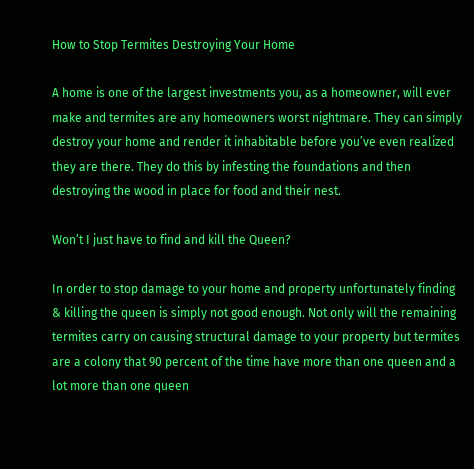How to Stop Termites Destroying Your Home

A home is one of the largest investments you, as a homeowner, will ever make and termites are any homeowners worst nightmare. They can simply destroy your home and render it inhabitable before you’ve even realized they are there. They do this by infesting the foundations and then destroying the wood in place for food and their nest.

Won’t I just have to find and kill the Queen?

In order to stop damage to your home and property unfortunately finding & killing the queen is simply not good enough. Not only will the remaining termites carry on causing structural damage to your property but termites are a colony that 90 percent of the time have more than one queen and a lot more than one queen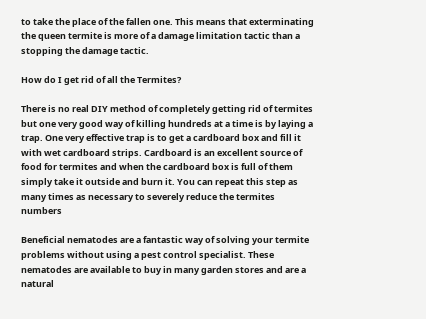to take the place of the fallen one. This means that exterminating the queen termite is more of a damage limitation tactic than a stopping the damage tactic.

How do I get rid of all the Termites?

There is no real DIY method of completely getting rid of termites but one very good way of killing hundreds at a time is by laying a trap. One very effective trap is to get a cardboard box and fill it with wet cardboard strips. Cardboard is an excellent source of food for termites and when the cardboard box is full of them simply take it outside and burn it. You can repeat this step as many times as necessary to severely reduce the termites numbers

Beneficial nematodes are a fantastic way of solving your termite problems without using a pest control specialist. These nematodes are available to buy in many garden stores and are a natural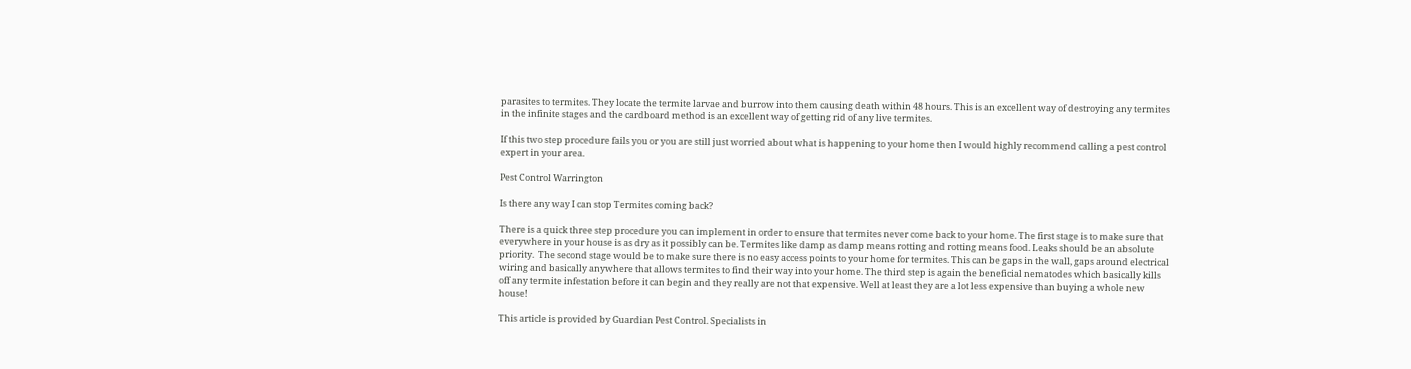parasites to termites. They locate the termite larvae and burrow into them causing death within 48 hours. This is an excellent way of destroying any termites in the infinite stages and the cardboard method is an excellent way of getting rid of any live termites.

If this two step procedure fails you or you are still just worried about what is happening to your home then I would highly recommend calling a pest control expert in your area.

Pest Control Warrington

Is there any way I can stop Termites coming back?

There is a quick three step procedure you can implement in order to ensure that termites never come back to your home. The first stage is to make sure that everywhere in your house is as dry as it possibly can be. Termites like damp as damp means rotting and rotting means food. Leaks should be an absolute priority.  The second stage would be to make sure there is no easy access points to your home for termites. This can be gaps in the wall, gaps around electrical wiring and basically anywhere that allows termites to find their way into your home. The third step is again the beneficial nematodes which basically kills off any termite infestation before it can begin and they really are not that expensive. Well at least they are a lot less expensive than buying a whole new house!

This article is provided by Guardian Pest Control. Specialists in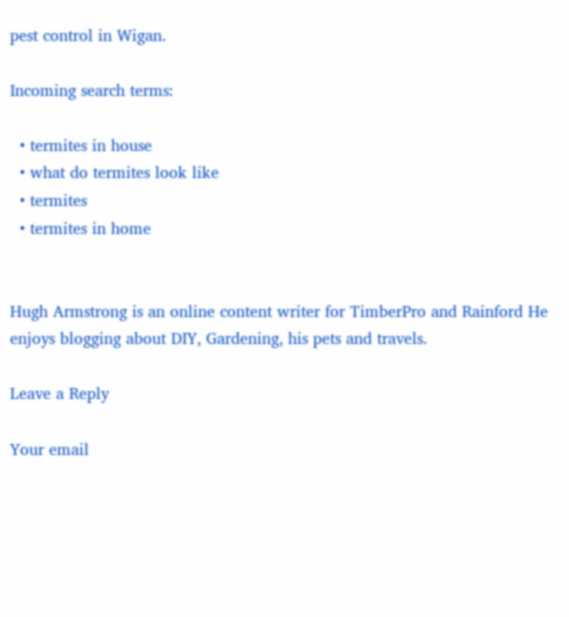pest control in Wigan.

Incoming search terms:

  • termites in house
  • what do termites look like
  • termites
  • termites in home


Hugh Armstrong is an online content writer for TimberPro and Rainford He enjoys blogging about DIY, Gardening, his pets and travels.

Leave a Reply

Your email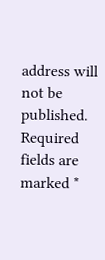address will not be published. Required fields are marked *